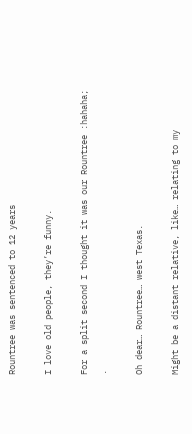Rountree was sentenced to 12 years

I love old people, they’re funny.

For a split second I thought it was our Rountree :hahaha; .

Oh dear… Rountree… west Texas.

Might be a distant relative, like… relating to my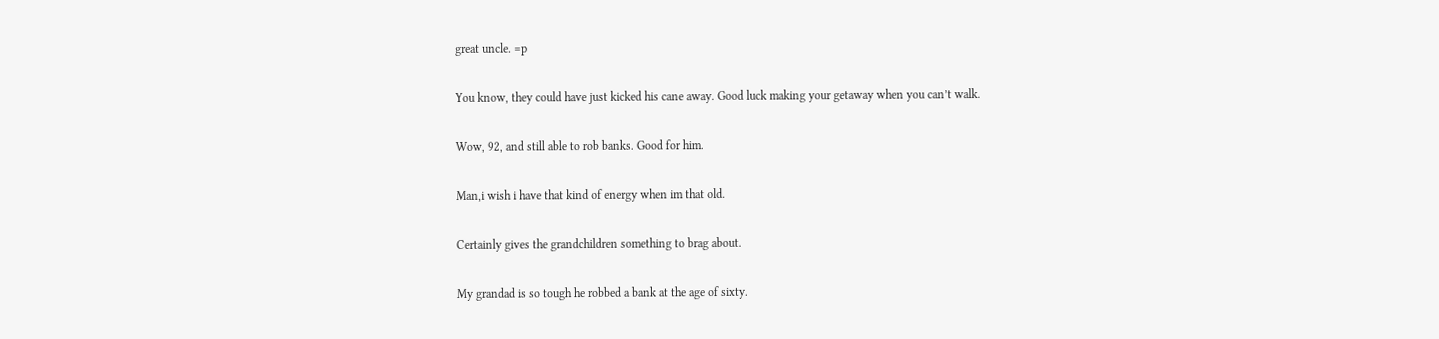great uncle. =p

You know, they could have just kicked his cane away. Good luck making your getaway when you can’t walk.

Wow, 92, and still able to rob banks. Good for him.

Man,i wish i have that kind of energy when im that old.

Certainly gives the grandchildren something to brag about.

My grandad is so tough he robbed a bank at the age of sixty.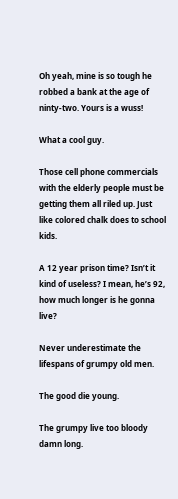Oh yeah, mine is so tough he robbed a bank at the age of ninty-two. Yours is a wuss!

What a cool guy.

Those cell phone commercials with the elderly people must be getting them all riled up. Just like colored chalk does to school kids.

A 12 year prison time? Isn’t it kind of useless? I mean, he’s 92, how much longer is he gonna live?

Never underestimate the lifespans of grumpy old men.

The good die young.

The grumpy live too bloody damn long.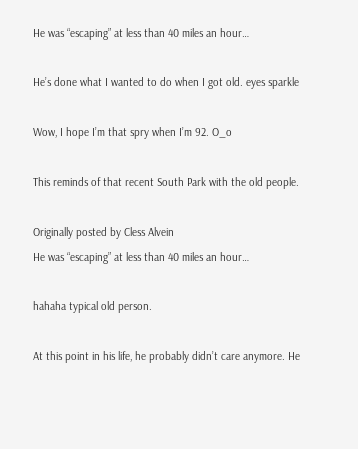He was “escaping” at less than 40 miles an hour…

He’s done what I wanted to do when I got old. eyes sparkle

Wow, I hope I’m that spry when I’m 92. O_o

This reminds of that recent South Park with the old people.

Originally posted by Cless Alvein
He was “escaping” at less than 40 miles an hour…

hahaha typical old person.

At this point in his life, he probably didn’t care anymore. He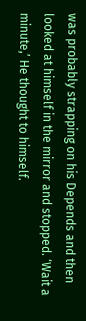was probably strapping on his Depends and then looked at himself in the mirror and stopped. ‘Wait a minute,’ He thought to himself.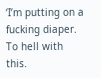‘I’m putting on a fucking diaper. To hell with this.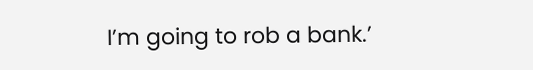I’m going to rob a bank.’